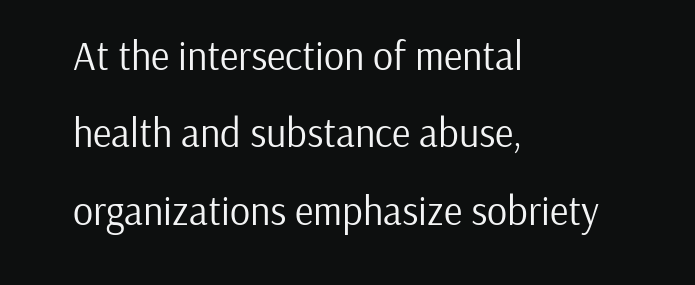At the intersection of mental health and substance abuse, organizations emphasize sobriety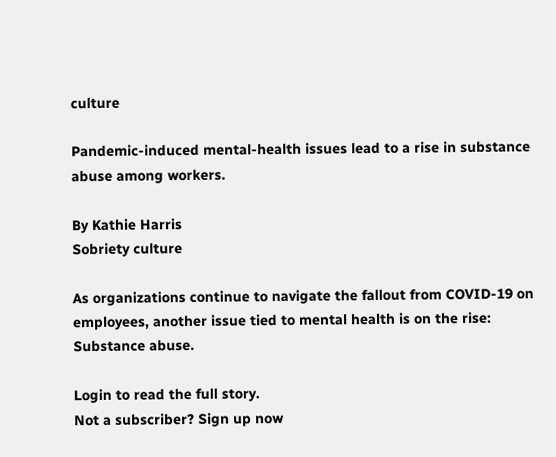culture

Pandemic-induced mental-health issues lead to a rise in substance abuse among workers.

By Kathie Harris
Sobriety culture

As organizations continue to navigate the fallout from COVID-19 on employees, another issue tied to mental health is on the rise: Substance abuse.

Login to read the full story.
Not a subscriber? Sign up now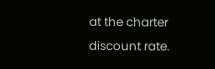at the charter discount rate.